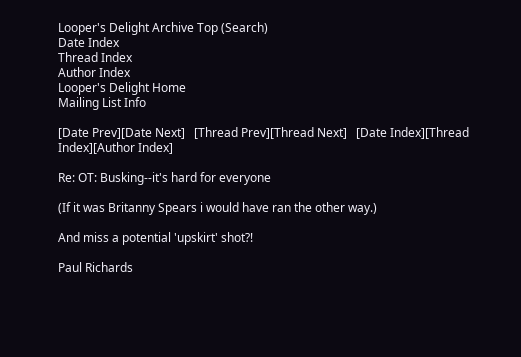Looper's Delight Archive Top (Search)
Date Index
Thread Index
Author Index
Looper's Delight Home
Mailing List Info

[Date Prev][Date Next]   [Thread Prev][Thread Next]   [Date Index][Thread Index][Author Index]

Re: OT: Busking--it's hard for everyone

(If it was Britanny Spears i would have ran the other way.)

And miss a potential 'upskirt' shot?!

Paul Richards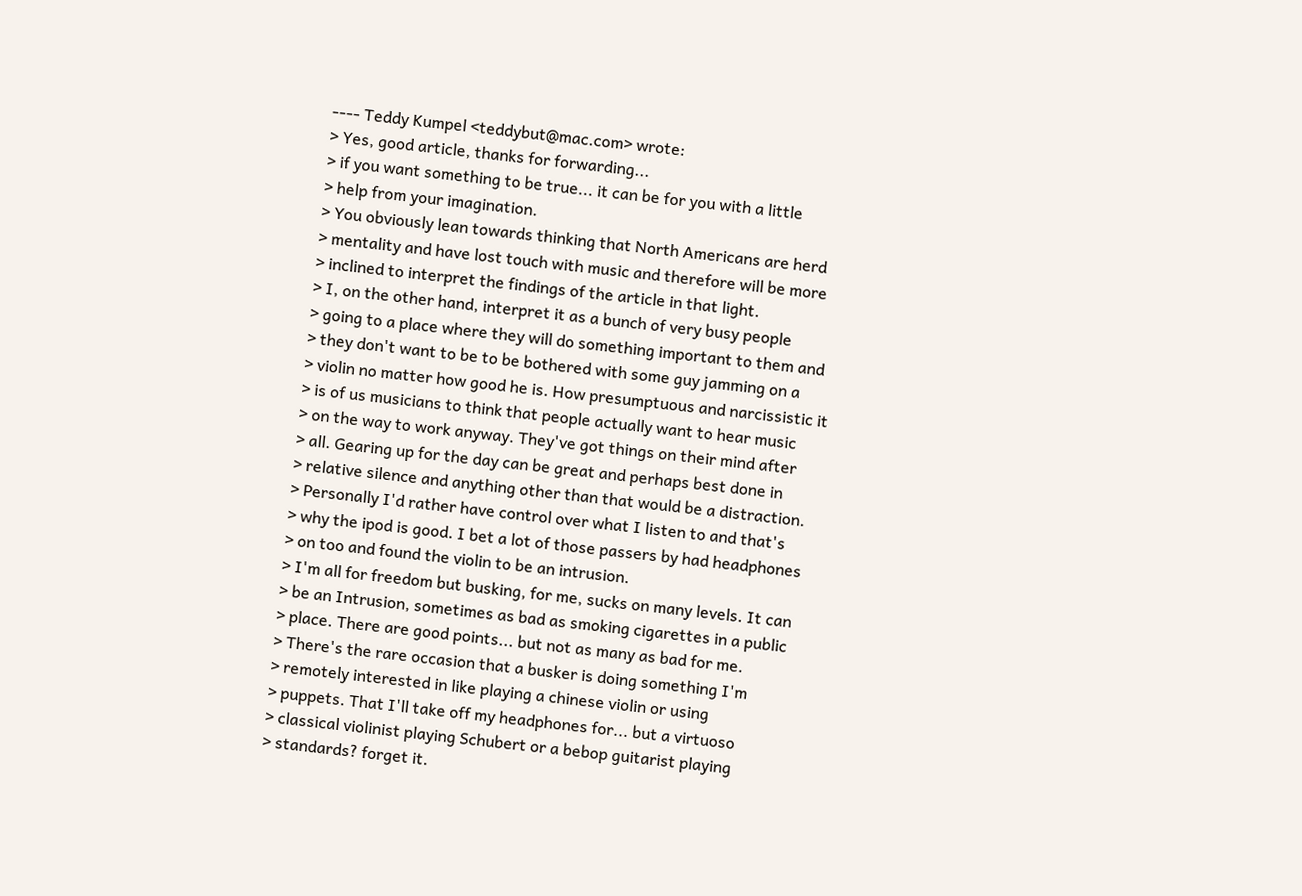---- Teddy Kumpel <teddybut@mac.com> wrote:
> Yes, good article, thanks for forwarding...
> if you want something to be true... it can be for you with a little
> help from your imagination.
> You obviously lean towards thinking that North Americans are herd
> mentality and have lost touch with music and therefore will be more
> inclined to interpret the findings of the article in that light.
> I, on the other hand, interpret it as a bunch of very busy people
> going to a place where they will do something important to them and
> they don't want to be to be bothered with some guy jamming on a
> violin no matter how good he is. How presumptuous and narcissistic it
> is of us musicians to think that people actually want to hear music
> on the way to work anyway. They've got things on their mind after
> all. Gearing up for the day can be great and perhaps best done in
> relative silence and anything other than that would be a distraction.
> Personally I'd rather have control over what I listen to and that's
> why the ipod is good. I bet a lot of those passers by had headphones
> on too and found the violin to be an intrusion.
> I'm all for freedom but busking, for me, sucks on many levels. It can
> be an Intrusion, sometimes as bad as smoking cigarettes in a public
> place. There are good points... but not as many as bad for me.
> There's the rare occasion that a busker is doing something I'm
> remotely interested in like playing a chinese violin or using
> puppets. That I'll take off my headphones for... but a virtuoso
> classical violinist playing Schubert or a bebop guitarist playing
> standards? forget it.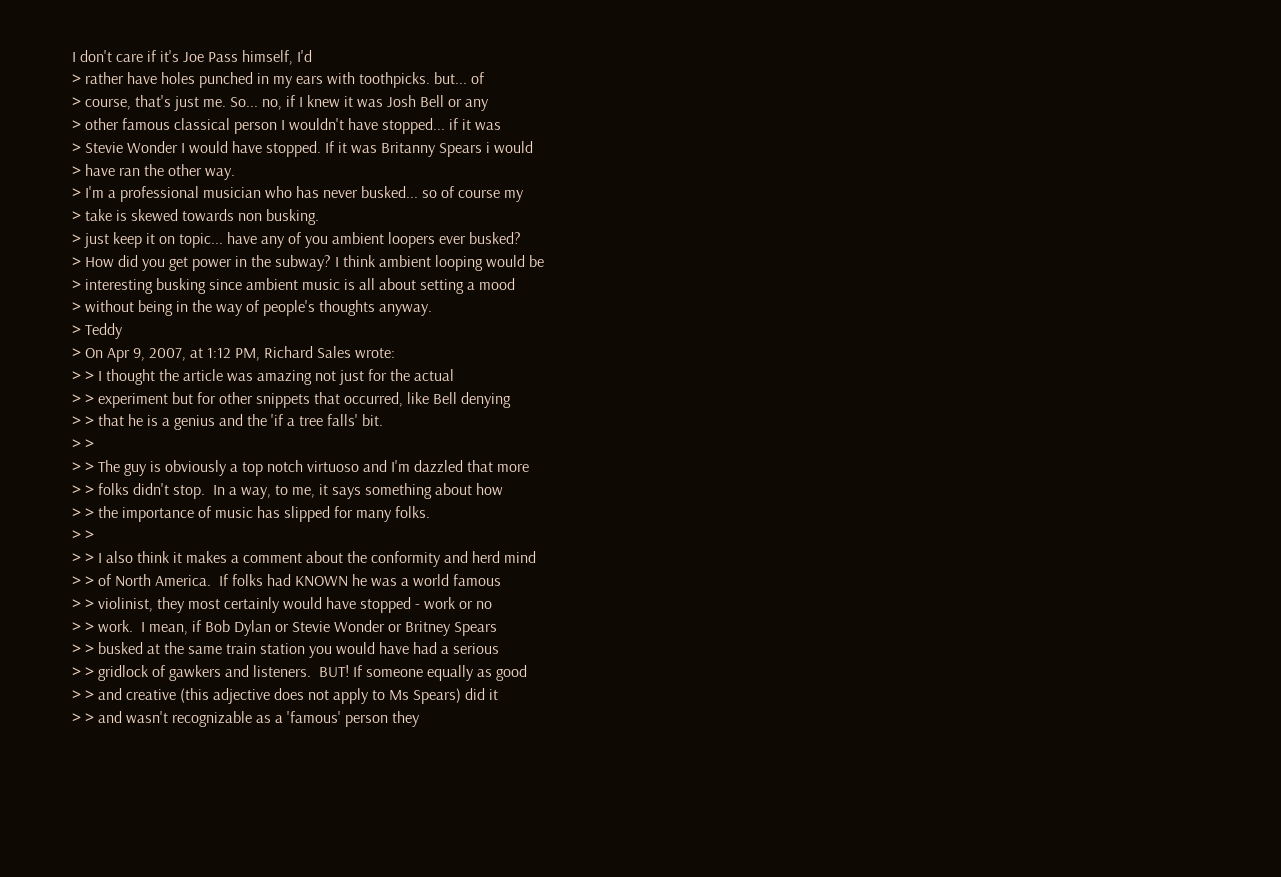I don't care if it's Joe Pass himself, I'd
> rather have holes punched in my ears with toothpicks. but... of
> course, that's just me. So... no, if I knew it was Josh Bell or any
> other famous classical person I wouldn't have stopped... if it was
> Stevie Wonder I would have stopped. If it was Britanny Spears i would
> have ran the other way.
> I'm a professional musician who has never busked... so of course my
> take is skewed towards non busking.
> just keep it on topic... have any of you ambient loopers ever busked?
> How did you get power in the subway? I think ambient looping would be
> interesting busking since ambient music is all about setting a mood
> without being in the way of people's thoughts anyway.
> Teddy
> On Apr 9, 2007, at 1:12 PM, Richard Sales wrote:
> > I thought the article was amazing not just for the actual
> > experiment but for other snippets that occurred, like Bell denying
> > that he is a genius and the 'if a tree falls' bit.
> >
> > The guy is obviously a top notch virtuoso and I'm dazzled that more
> > folks didn't stop.  In a way, to me, it says something about how
> > the importance of music has slipped for many folks.
> >
> > I also think it makes a comment about the conformity and herd mind
> > of North America.  If folks had KNOWN he was a world famous
> > violinist, they most certainly would have stopped - work or no
> > work.  I mean, if Bob Dylan or Stevie Wonder or Britney Spears
> > busked at the same train station you would have had a serious
> > gridlock of gawkers and listeners.  BUT! If someone equally as good
> > and creative (this adjective does not apply to Ms Spears) did it
> > and wasn't recognizable as a 'famous' person they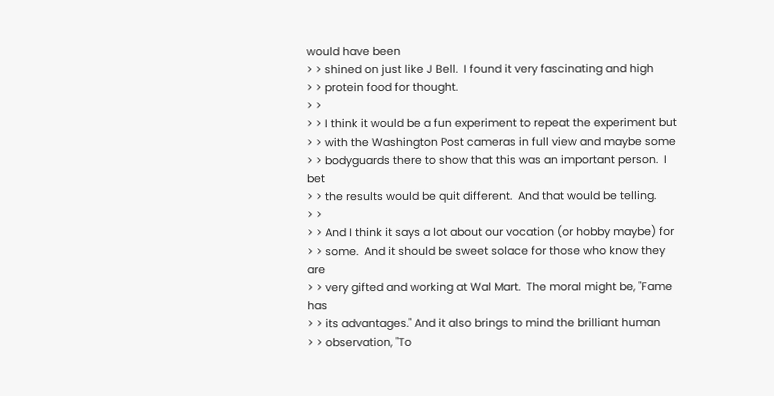would have been
> > shined on just like J Bell.  I found it very fascinating and high
> > protein food for thought.
> >
> > I think it would be a fun experiment to repeat the experiment but
> > with the Washington Post cameras in full view and maybe some
> > bodyguards there to show that this was an important person.  I bet
> > the results would be quit different.  And that would be telling.
> >
> > And I think it says a lot about our vocation (or hobby maybe) for
> > some.  And it should be sweet solace for those who know they are
> > very gifted and working at Wal Mart.  The moral might be, "Fame has
> > its advantages." And it also brings to mind the brilliant human
> > observation, "To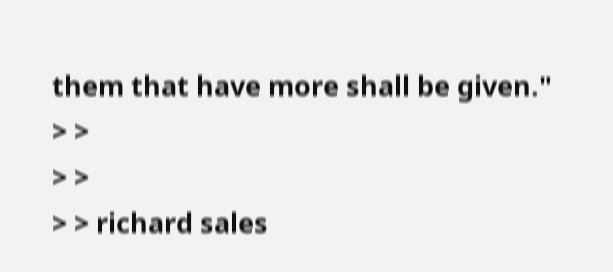them that have more shall be given."
> >
> >
> > richard sales